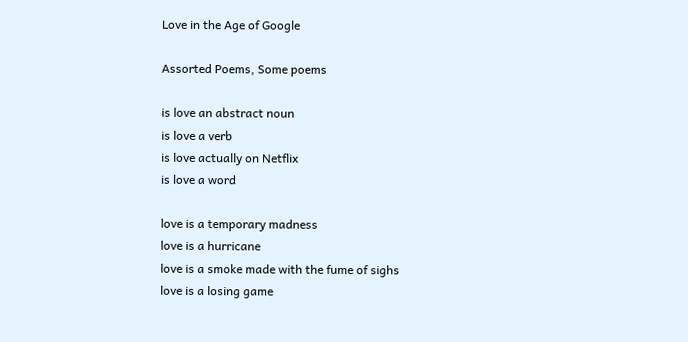Love in the Age of Google

Assorted Poems, Some poems

is love an abstract noun
is love a verb
is love actually on Netflix
is love a word

love is a temporary madness
love is a hurricane
love is a smoke made with the fume of sighs
love is a losing game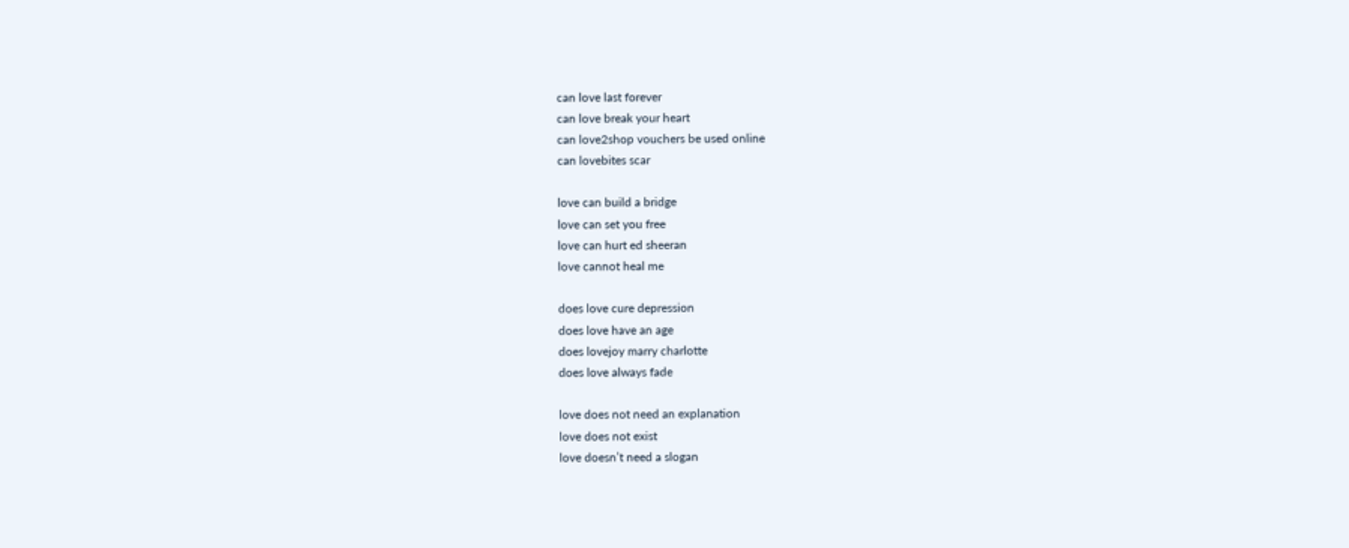can love last forever
can love break your heart
can love2shop vouchers be used online
can lovebites scar

love can build a bridge
love can set you free
love can hurt ed sheeran
love cannot heal me

does love cure depression
does love have an age
does lovejoy marry charlotte
does love always fade

love does not need an explanation
love does not exist
love doesn’t need a slogan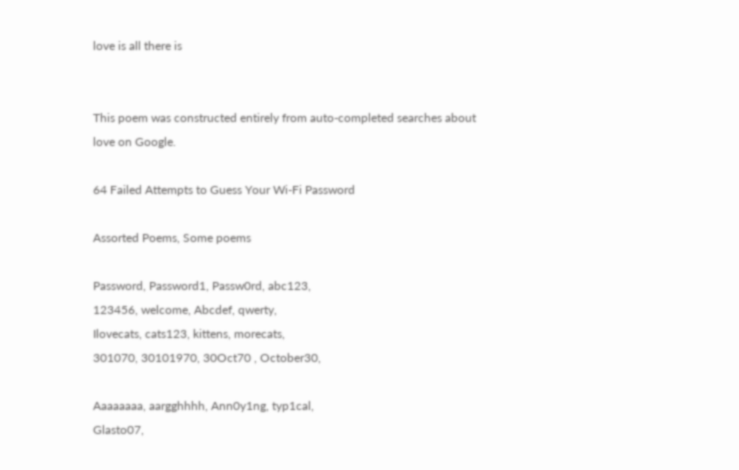love is all there is


This poem was constructed entirely from auto-completed searches about love on Google.

64 Failed Attempts to Guess Your Wi-Fi Password

Assorted Poems, Some poems

Password, Password1, Passw0rd, abc123,
123456, welcome, Abcdef, qwerty,
Ilovecats, cats123, kittens, morecats,
301070, 30101970, 30Oct70 , October30,

Aaaaaaaa, aargghhhh, Ann0y1ng, typ1cal,
Glasto07,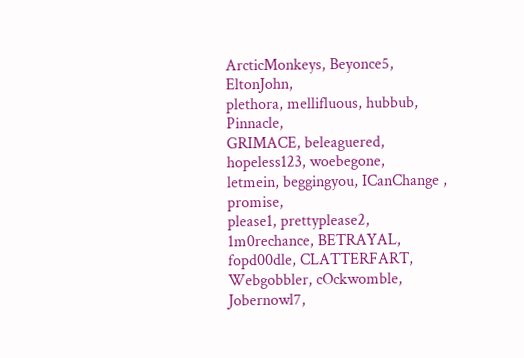ArcticMonkeys, Beyonce5, EltonJohn,
plethora, mellifluous, hubbub, Pinnacle,
GRIMACE, beleaguered, hopeless123, woebegone,
letmein, beggingyou, ICanChange , promise,
please1, prettyplease2, 1m0rechance, BETRAYAL,
fopd00dle, CLATTERFART, Webgobbler, cOckwomble,
Jobernowl7,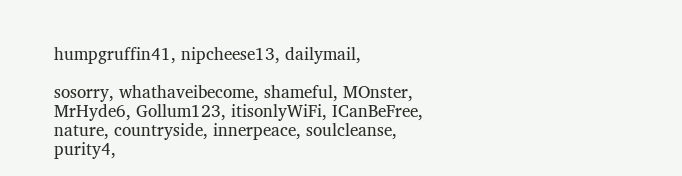humpgruffin41, nipcheese13, dailymail,

sosorry, whathaveibecome, shameful, MOnster,
MrHyde6, Gollum123, itisonlyWiFi, ICanBeFree,
nature, countryside, innerpeace, soulcleanse,
purity4,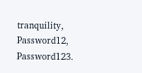tranquility, Password12, Password123.